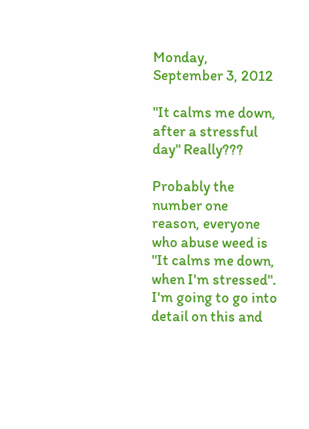Monday, September 3, 2012

"It calms me down, after a stressful day" Really???

Probably the number one reason, everyone who abuse weed is "It calms me down, when I'm stressed". I'm going to go into detail on this and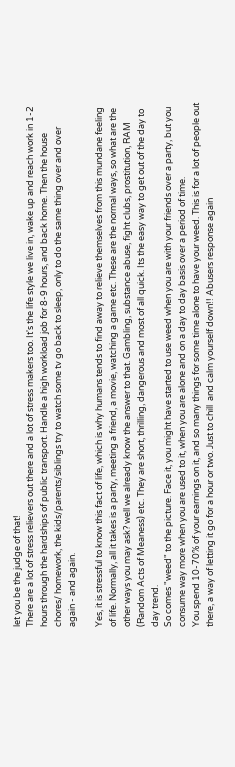let you be the judge of that!
There are a lot of stress relievers out there and a lot of stress makers too. It's the life style we live in, wake up and reach work in 1-2 hours through the hardships of public transport. Handle a high workload job for 8-9 hours, and back home. Then the house chores/ homework, the kids/parents/siblings try to watch some tv go back to sleep, only to do the same thing over and over again - and again.

Yes, it is stressful to know this fact of life, which is why humans tends to find away to relieve themselves from this mundane feeling of life. Normally, all it takes is a party, meeting a friend, a movie, watching a game etc. These are the normal ways, so what are the other ways you may ask? well we already know the answer to that. Gambling, substance abuse, fight clubs, prostitution, RAM (Random Acts of Meaness) etc. They are short, thrilling, dangerous and most of all quick. Its the easy way to get out of the day to day trend.
So comes "weed" to the picture. Face it, you might have started to use weed when you are with your friends over a party, but you consume way more when you are used to it, when you are alone and on a day to day basis over a period of time.
You spend 10-70% of your earnings on it, and so many things for some time alone to have your weed. This is for a lot of people out there, a way of letting it go for a hour or two. Just to chill  and calm yourself down!! Abusers response again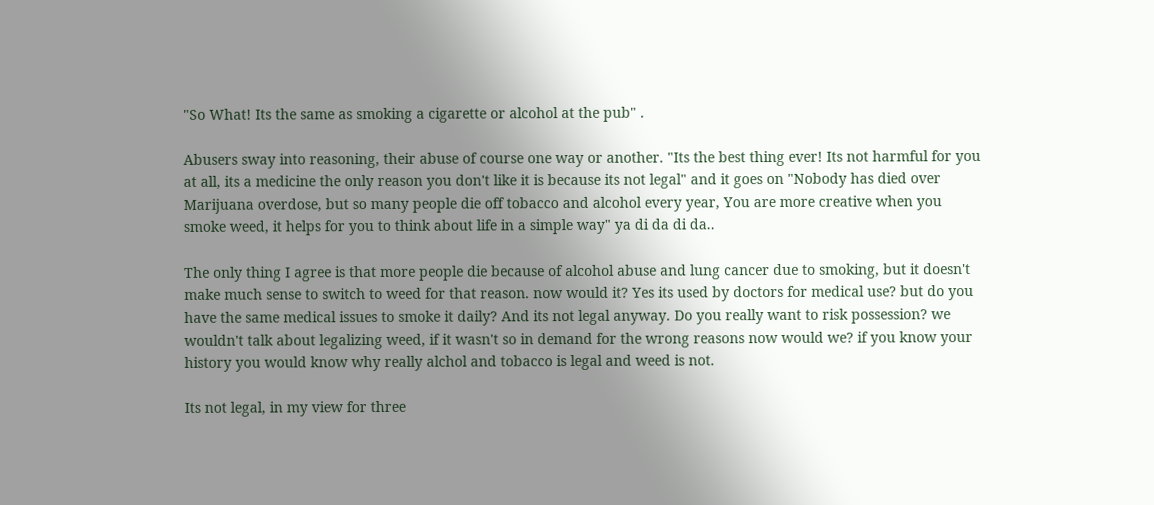"So What! Its the same as smoking a cigarette or alcohol at the pub" .

Abusers sway into reasoning, their abuse of course one way or another. "Its the best thing ever! Its not harmful for you at all, its a medicine the only reason you don't like it is because its not legal" and it goes on "Nobody has died over Marijuana overdose, but so many people die off tobacco and alcohol every year, You are more creative when you smoke weed, it helps for you to think about life in a simple way" ya di da di da..

The only thing I agree is that more people die because of alcohol abuse and lung cancer due to smoking, but it doesn't make much sense to switch to weed for that reason. now would it? Yes its used by doctors for medical use? but do you have the same medical issues to smoke it daily? And its not legal anyway. Do you really want to risk possession? we wouldn't talk about legalizing weed, if it wasn't so in demand for the wrong reasons now would we? if you know your history you would know why really alchol and tobacco is legal and weed is not.

Its not legal, in my view for three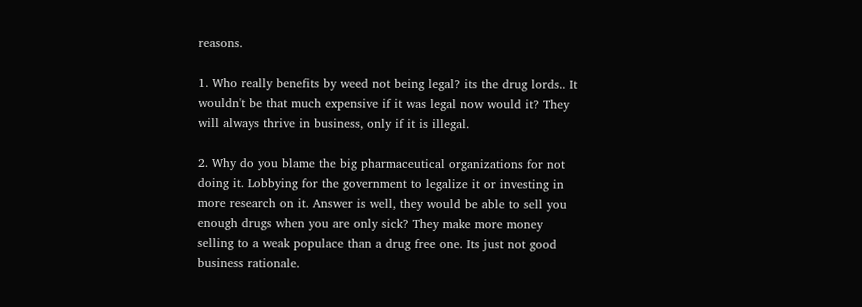reasons.

1. Who really benefits by weed not being legal? its the drug lords.. It wouldn't be that much expensive if it was legal now would it? They will always thrive in business, only if it is illegal.

2. Why do you blame the big pharmaceutical organizations for not doing it. Lobbying for the government to legalize it or investing in more research on it. Answer is well, they would be able to sell you enough drugs when you are only sick? They make more money selling to a weak populace than a drug free one. Its just not good business rationale.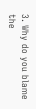3. Why do you blame the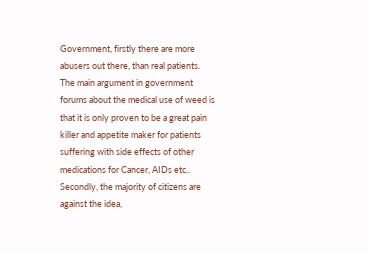Government, firstly there are more abusers out there, than real patients. The main argument in government forums about the medical use of weed is that it is only proven to be a great pain killer and appetite maker for patients suffering with side effects of other medications for Cancer, AIDs etc..
Secondly, the majority of citizens are against the idea,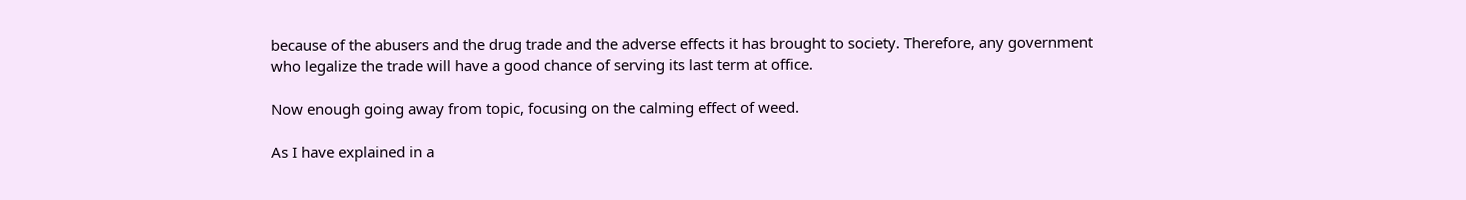because of the abusers and the drug trade and the adverse effects it has brought to society. Therefore, any government who legalize the trade will have a good chance of serving its last term at office.

Now enough going away from topic, focusing on the calming effect of weed.

As I have explained in a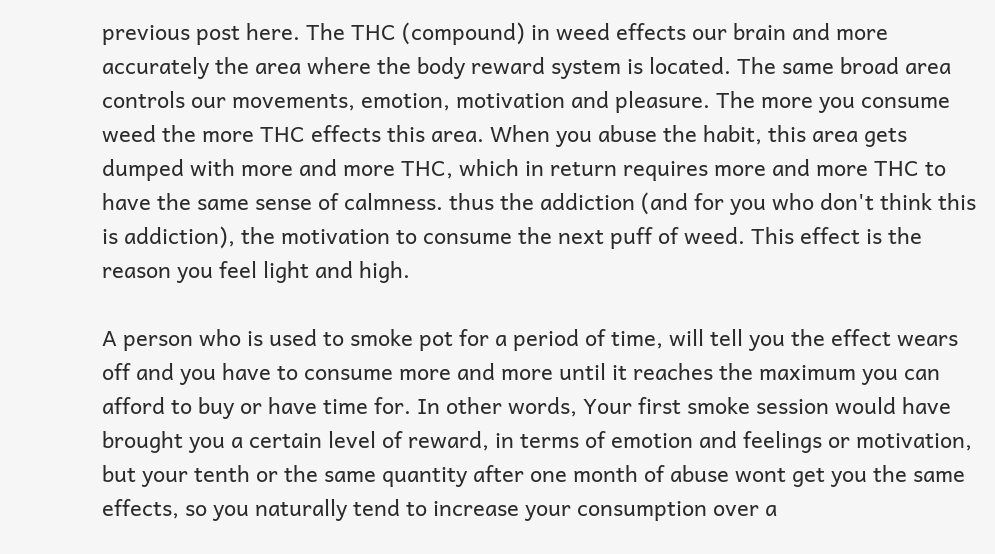previous post here. The THC (compound) in weed effects our brain and more accurately the area where the body reward system is located. The same broad area controls our movements, emotion, motivation and pleasure. The more you consume weed the more THC effects this area. When you abuse the habit, this area gets dumped with more and more THC, which in return requires more and more THC to have the same sense of calmness. thus the addiction (and for you who don't think this is addiction), the motivation to consume the next puff of weed. This effect is the reason you feel light and high.

A person who is used to smoke pot for a period of time, will tell you the effect wears off and you have to consume more and more until it reaches the maximum you can afford to buy or have time for. In other words, Your first smoke session would have brought you a certain level of reward, in terms of emotion and feelings or motivation, but your tenth or the same quantity after one month of abuse wont get you the same effects, so you naturally tend to increase your consumption over a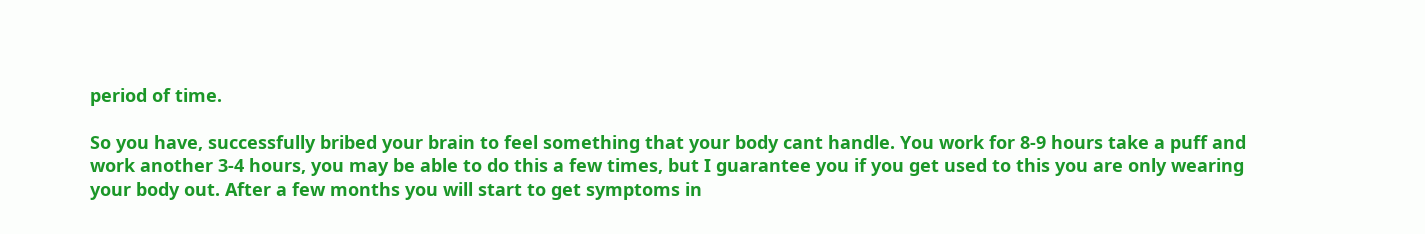period of time.

So you have, successfully bribed your brain to feel something that your body cant handle. You work for 8-9 hours take a puff and work another 3-4 hours, you may be able to do this a few times, but I guarantee you if you get used to this you are only wearing your body out. After a few months you will start to get symptoms in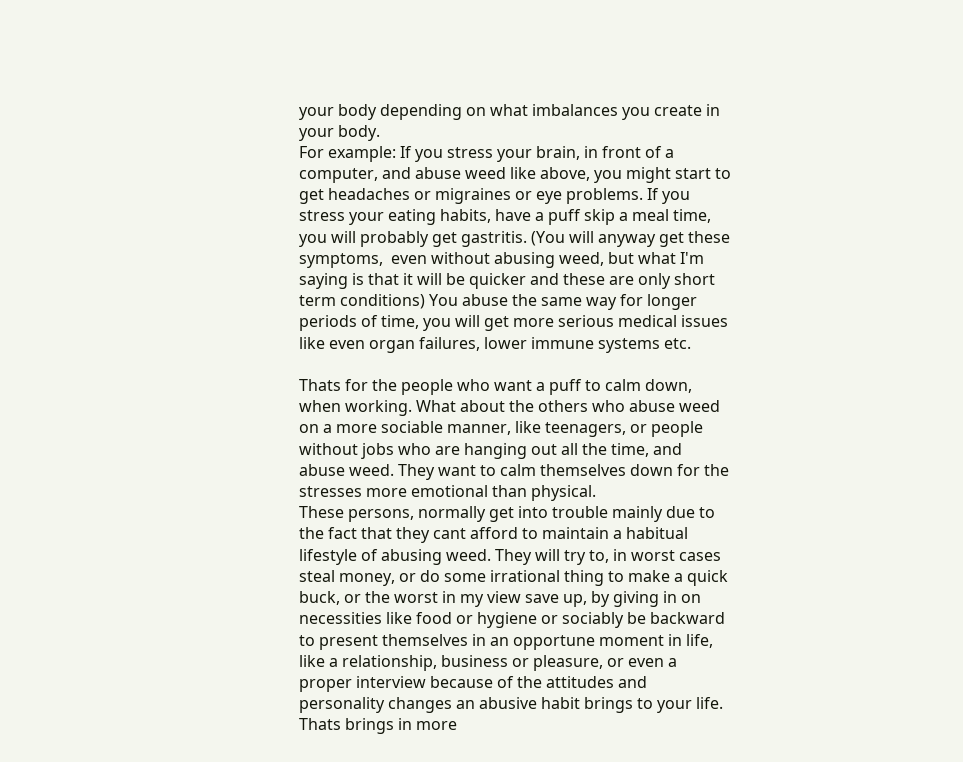your body depending on what imbalances you create in your body.
For example: If you stress your brain, in front of a computer, and abuse weed like above, you might start to get headaches or migraines or eye problems. If you stress your eating habits, have a puff skip a meal time, you will probably get gastritis. (You will anyway get these symptoms,  even without abusing weed, but what I'm saying is that it will be quicker and these are only short term conditions) You abuse the same way for longer periods of time, you will get more serious medical issues like even organ failures, lower immune systems etc.

Thats for the people who want a puff to calm down, when working. What about the others who abuse weed on a more sociable manner, like teenagers, or people without jobs who are hanging out all the time, and abuse weed. They want to calm themselves down for the stresses more emotional than physical.
These persons, normally get into trouble mainly due to the fact that they cant afford to maintain a habitual lifestyle of abusing weed. They will try to, in worst cases steal money, or do some irrational thing to make a quick buck, or the worst in my view save up, by giving in on necessities like food or hygiene or sociably be backward to present themselves in an opportune moment in life, like a relationship, business or pleasure, or even a proper interview because of the attitudes and personality changes an abusive habit brings to your life. Thats brings in more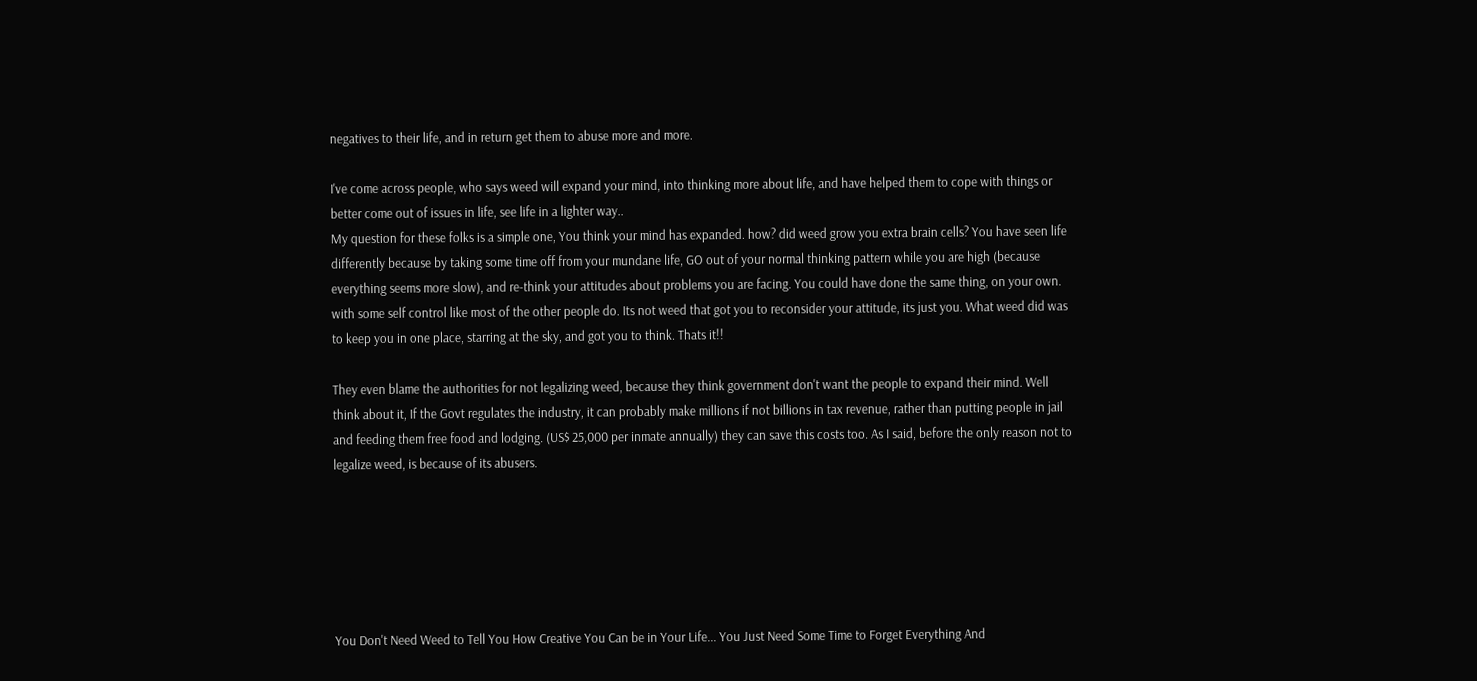negatives to their life, and in return get them to abuse more and more.

I've come across people, who says weed will expand your mind, into thinking more about life, and have helped them to cope with things or better come out of issues in life, see life in a lighter way..
My question for these folks is a simple one, You think your mind has expanded. how? did weed grow you extra brain cells? You have seen life differently because by taking some time off from your mundane life, GO out of your normal thinking pattern while you are high (because everything seems more slow), and re-think your attitudes about problems you are facing. You could have done the same thing, on your own. with some self control like most of the other people do. Its not weed that got you to reconsider your attitude, its just you. What weed did was to keep you in one place, starring at the sky, and got you to think. Thats it!!

They even blame the authorities for not legalizing weed, because they think government don't want the people to expand their mind. Well think about it, If the Govt regulates the industry, it can probably make millions if not billions in tax revenue, rather than putting people in jail and feeding them free food and lodging. (US$ 25,000 per inmate annually) they can save this costs too. As I said, before the only reason not to legalize weed, is because of its abusers.






You Don't Need Weed to Tell You How Creative You Can be in Your Life... You Just Need Some Time to Forget Everything And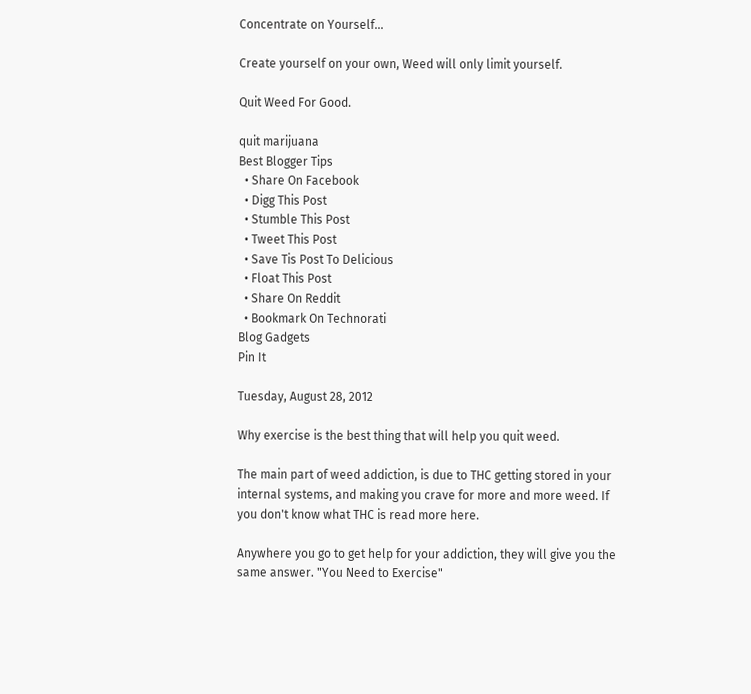Concentrate on Yourself...

Create yourself on your own, Weed will only limit yourself.

Quit Weed For Good.

quit marijuana
Best Blogger Tips
  • Share On Facebook
  • Digg This Post
  • Stumble This Post
  • Tweet This Post
  • Save Tis Post To Delicious
  • Float This Post
  • Share On Reddit
  • Bookmark On Technorati
Blog Gadgets
Pin It

Tuesday, August 28, 2012

Why exercise is the best thing that will help you quit weed.

The main part of weed addiction, is due to THC getting stored in your internal systems, and making you crave for more and more weed. If you don't know what THC is read more here.

Anywhere you go to get help for your addiction, they will give you the same answer. "You Need to Exercise"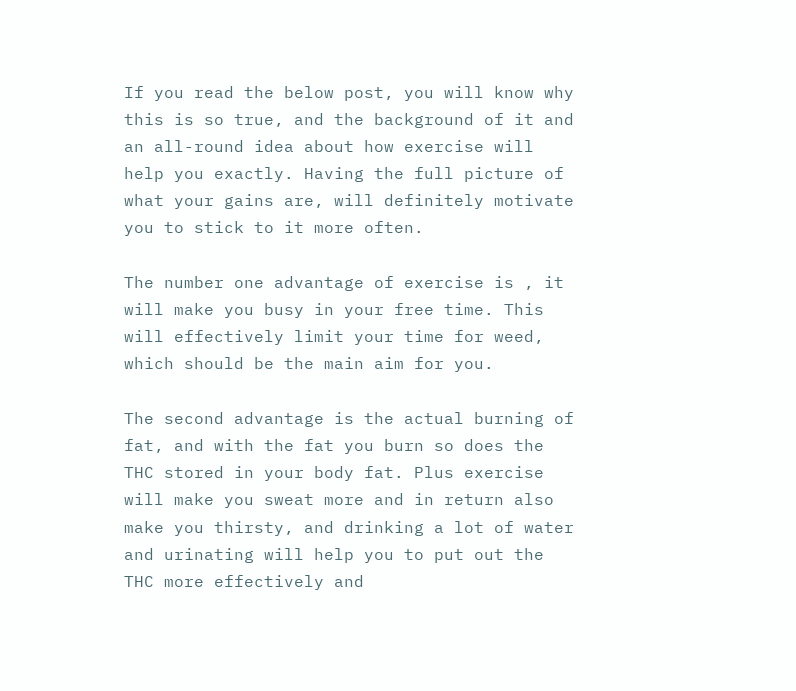If you read the below post, you will know why this is so true, and the background of it and an all-round idea about how exercise will help you exactly. Having the full picture of what your gains are, will definitely motivate you to stick to it more often.

The number one advantage of exercise is , it will make you busy in your free time. This will effectively limit your time for weed, which should be the main aim for you.

The second advantage is the actual burning of fat, and with the fat you burn so does the THC stored in your body fat. Plus exercise will make you sweat more and in return also make you thirsty, and drinking a lot of water and urinating will help you to put out the THC more effectively and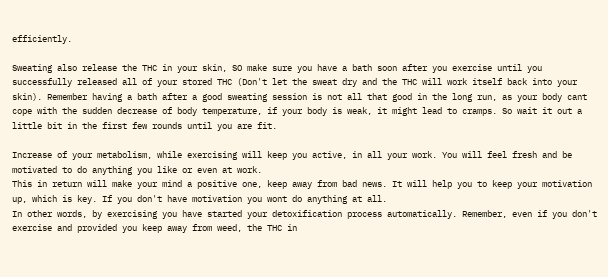efficiently.

Sweating also release the THC in your skin, SO make sure you have a bath soon after you exercise until you successfully released all of your stored THC (Don't let the sweat dry and the THC will work itself back into your skin). Remember having a bath after a good sweating session is not all that good in the long run, as your body cant cope with the sudden decrease of body temperature, if your body is weak, it might lead to cramps. So wait it out a little bit in the first few rounds until you are fit.

Increase of your metabolism, while exercising will keep you active, in all your work. You will feel fresh and be motivated to do anything you like or even at work.
This in return will make your mind a positive one, keep away from bad news. It will help you to keep your motivation up, which is key. If you don't have motivation you wont do anything at all.
In other words, by exercising you have started your detoxification process automatically. Remember, even if you don't exercise and provided you keep away from weed, the THC in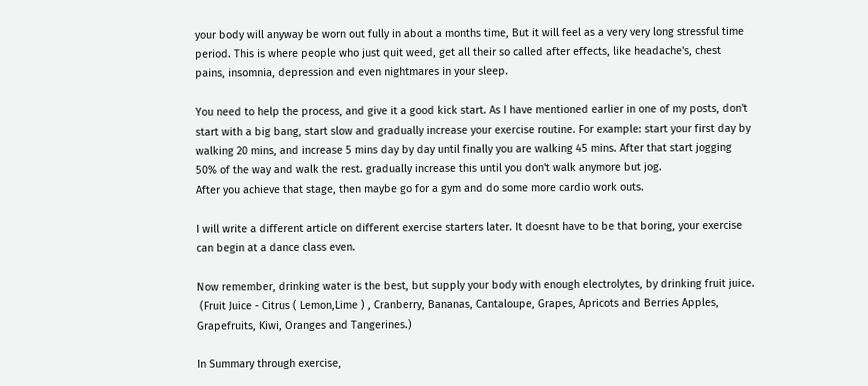your body will anyway be worn out fully in about a months time, But it will feel as a very very long stressful time period. This is where people who just quit weed, get all their so called after effects, like headache's, chest pains, insomnia, depression and even nightmares in your sleep.

You need to help the process, and give it a good kick start. As I have mentioned earlier in one of my posts, don't start with a big bang, start slow and gradually increase your exercise routine. For example: start your first day by walking 20 mins, and increase 5 mins day by day until finally you are walking 45 mins. After that start jogging 50% of the way and walk the rest. gradually increase this until you don't walk anymore but jog.
After you achieve that stage, then maybe go for a gym and do some more cardio work outs.

I will write a different article on different exercise starters later. It doesnt have to be that boring, your exercise can begin at a dance class even.

Now remember, drinking water is the best, but supply your body with enough electrolytes, by drinking fruit juice.
 (Fruit Juice - Citrus ( Lemon,Lime ) , Cranberry, Bananas, Cantaloupe, Grapes, Apricots and Berries Apples, Grapefruits, Kiwi, Oranges and Tangerines.)

In Summary through exercise,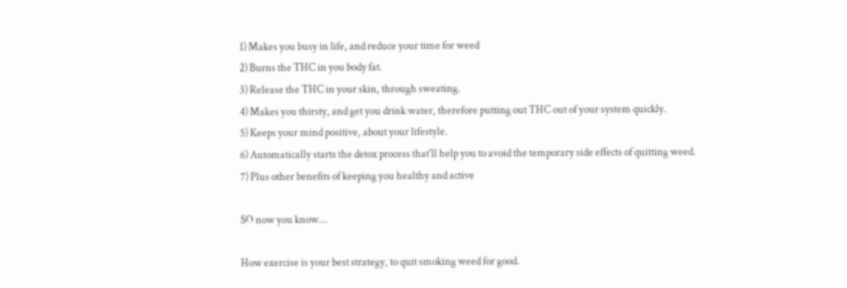1) Makes you busy in life, and reduce your time for weed
2) Burns the THC in you body fat.
3) Release the THC in your skin, through sweating.
4) Makes you thirsty, and get you drink water, therefore putting out THC out of your system quickly.
5) Keeps your mind positive, about your lifestyle.
6) Automatically starts the detox process that'll help you to avoid the temporary side effects of quitting weed.
7) Plus other benefits of keeping you healthy and active

SO now you know...

How exercise is your best strategy, to quit smoking weed for good.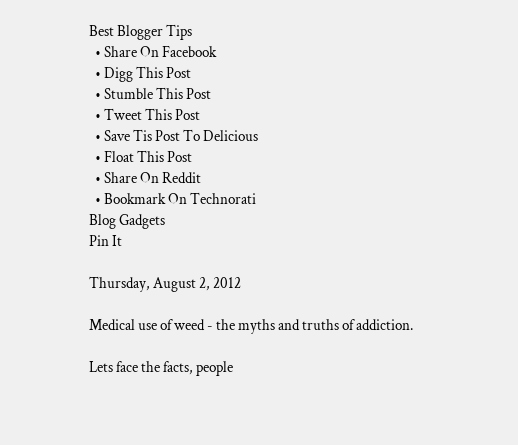Best Blogger Tips
  • Share On Facebook
  • Digg This Post
  • Stumble This Post
  • Tweet This Post
  • Save Tis Post To Delicious
  • Float This Post
  • Share On Reddit
  • Bookmark On Technorati
Blog Gadgets
Pin It

Thursday, August 2, 2012

Medical use of weed - the myths and truths of addiction.

Lets face the facts, people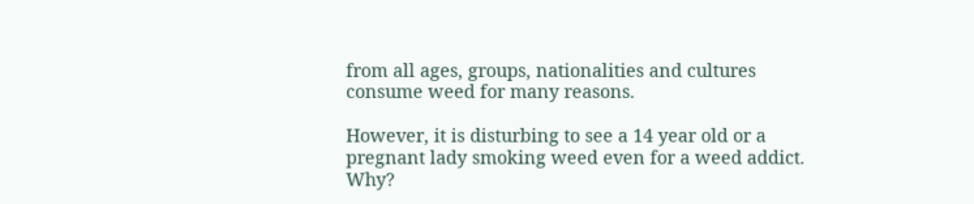from all ages, groups, nationalities and cultures consume weed for many reasons.

However, it is disturbing to see a 14 year old or a pregnant lady smoking weed even for a weed addict. Why?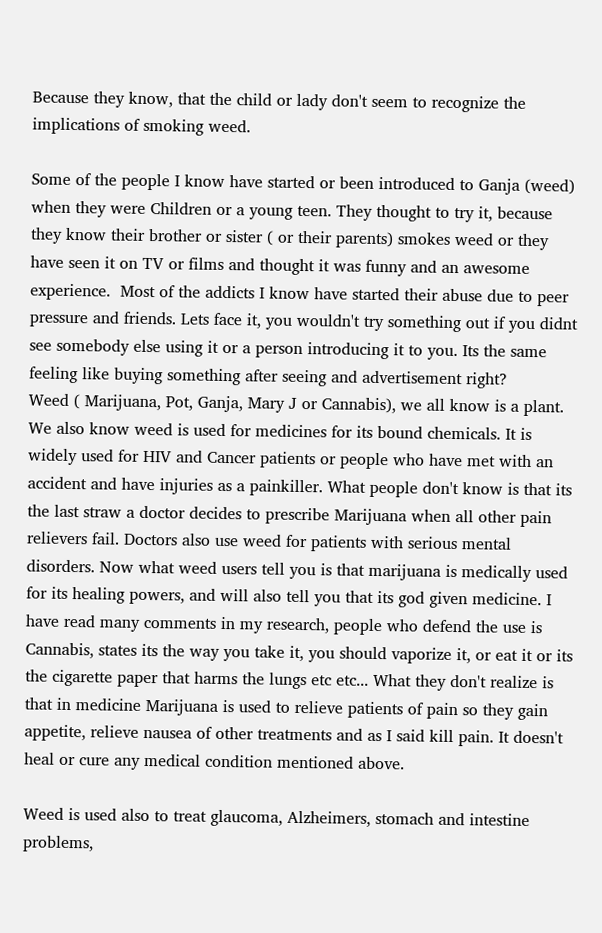Because they know, that the child or lady don't seem to recognize the implications of smoking weed.

Some of the people I know have started or been introduced to Ganja (weed) when they were Children or a young teen. They thought to try it, because they know their brother or sister ( or their parents) smokes weed or they have seen it on TV or films and thought it was funny and an awesome experience.  Most of the addicts I know have started their abuse due to peer pressure and friends. Lets face it, you wouldn't try something out if you didnt see somebody else using it or a person introducing it to you. Its the same feeling like buying something after seeing and advertisement right?
Weed ( Marijuana, Pot, Ganja, Mary J or Cannabis), we all know is a plant. We also know weed is used for medicines for its bound chemicals. It is widely used for HIV and Cancer patients or people who have met with an accident and have injuries as a painkiller. What people don't know is that its the last straw a doctor decides to prescribe Marijuana when all other pain relievers fail. Doctors also use weed for patients with serious mental disorders. Now what weed users tell you is that marijuana is medically used for its healing powers, and will also tell you that its god given medicine. I have read many comments in my research, people who defend the use is Cannabis, states its the way you take it, you should vaporize it, or eat it or its the cigarette paper that harms the lungs etc etc... What they don't realize is that in medicine Marijuana is used to relieve patients of pain so they gain appetite, relieve nausea of other treatments and as I said kill pain. It doesn't heal or cure any medical condition mentioned above.

Weed is used also to treat glaucoma, Alzheimers, stomach and intestine problems,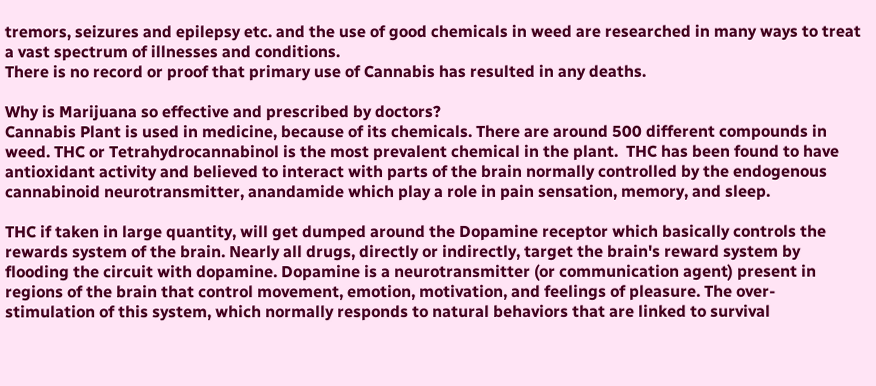tremors, seizures and epilepsy etc. and the use of good chemicals in weed are researched in many ways to treat a vast spectrum of illnesses and conditions.
There is no record or proof that primary use of Cannabis has resulted in any deaths.

Why is Marijuana so effective and prescribed by doctors?
Cannabis Plant is used in medicine, because of its chemicals. There are around 500 different compounds in weed. THC or Tetrahydrocannabinol is the most prevalent chemical in the plant.  THC has been found to have antioxidant activity and believed to interact with parts of the brain normally controlled by the endogenous cannabinoid neurotransmitter, anandamide which play a role in pain sensation, memory, and sleep.

THC if taken in large quantity, will get dumped around the Dopamine receptor which basically controls the rewards system of the brain. Nearly all drugs, directly or indirectly, target the brain's reward system by flooding the circuit with dopamine. Dopamine is a neurotransmitter (or communication agent) present in regions of the brain that control movement, emotion, motivation, and feelings of pleasure. The over-stimulation of this system, which normally responds to natural behaviors that are linked to survival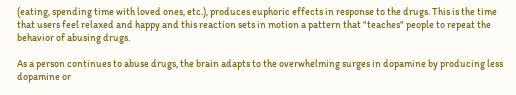(eating, spending time with loved ones, etc.), produces euphoric effects in response to the drugs. This is the time that users feel relaxed and happy and this reaction sets in motion a pattern that "teaches" people to repeat the behavior of abusing drugs.

As a person continues to abuse drugs, the brain adapts to the overwhelming surges in dopamine by producing less dopamine or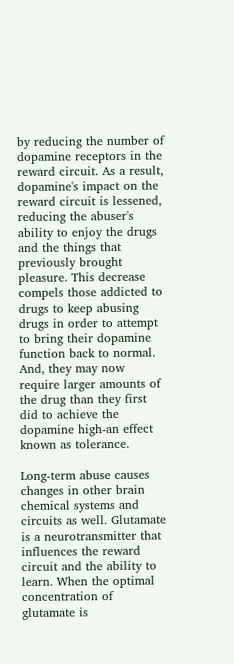by reducing the number of dopamine receptors in the reward circuit. As a result, dopamine's impact on the reward circuit is lessened, reducing the abuser's ability to enjoy the drugs and the things that previously brought pleasure. This decrease compels those addicted to drugs to keep abusing drugs in order to attempt to bring their dopamine function back to normal. And, they may now require larger amounts of the drug than they first did to achieve the dopamine high-an effect known as tolerance.

Long-term abuse causes changes in other brain chemical systems and circuits as well. Glutamate is a neurotransmitter that influences the reward circuit and the ability to learn. When the optimal concentration of glutamate is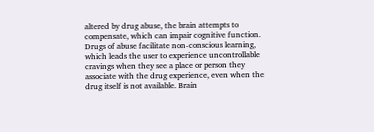altered by drug abuse, the brain attempts to compensate, which can impair cognitive function. Drugs of abuse facilitate non-conscious learning, which leads the user to experience uncontrollable cravings when they see a place or person they associate with the drug experience, even when the drug itself is not available. Brain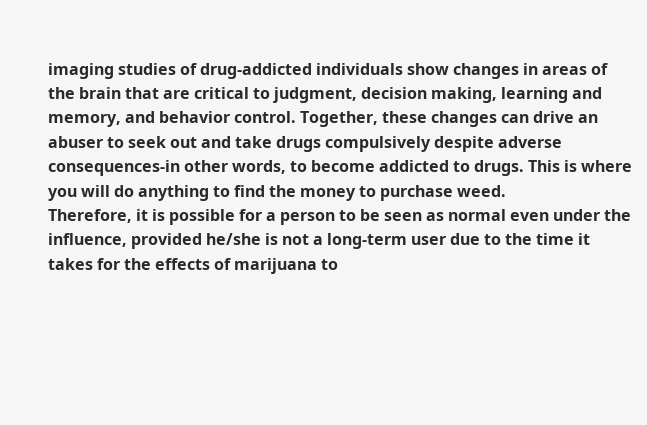imaging studies of drug-addicted individuals show changes in areas of the brain that are critical to judgment, decision making, learning and memory, and behavior control. Together, these changes can drive an abuser to seek out and take drugs compulsively despite adverse consequences-in other words, to become addicted to drugs. This is where you will do anything to find the money to purchase weed.
Therefore, it is possible for a person to be seen as normal even under the influence, provided he/she is not a long-term user due to the time it takes for the effects of marijuana to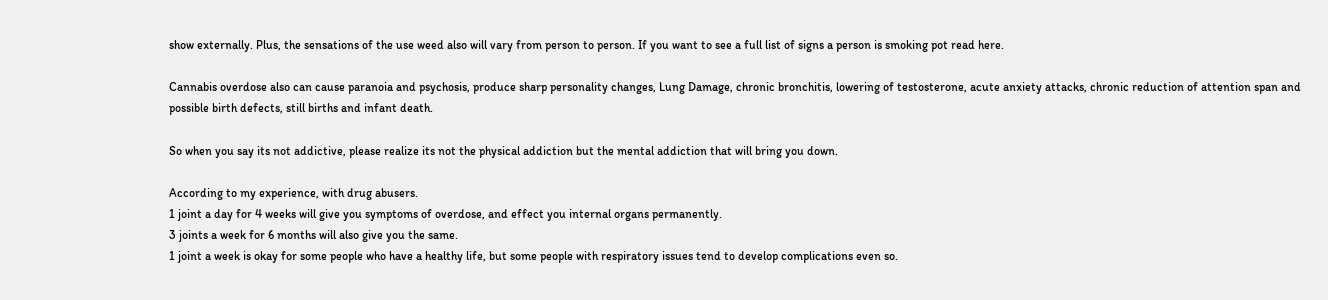show externally. Plus, the sensations of the use weed also will vary from person to person. If you want to see a full list of signs a person is smoking pot read here.

Cannabis overdose also can cause paranoia and psychosis, produce sharp personality changes, Lung Damage, chronic bronchitis, lowering of testosterone, acute anxiety attacks, chronic reduction of attention span and possible birth defects, still births and infant death.

So when you say its not addictive, please realize its not the physical addiction but the mental addiction that will bring you down.

According to my experience, with drug abusers.
1 joint a day for 4 weeks will give you symptoms of overdose, and effect you internal organs permanently.
3 joints a week for 6 months will also give you the same.
1 joint a week is okay for some people who have a healthy life, but some people with respiratory issues tend to develop complications even so.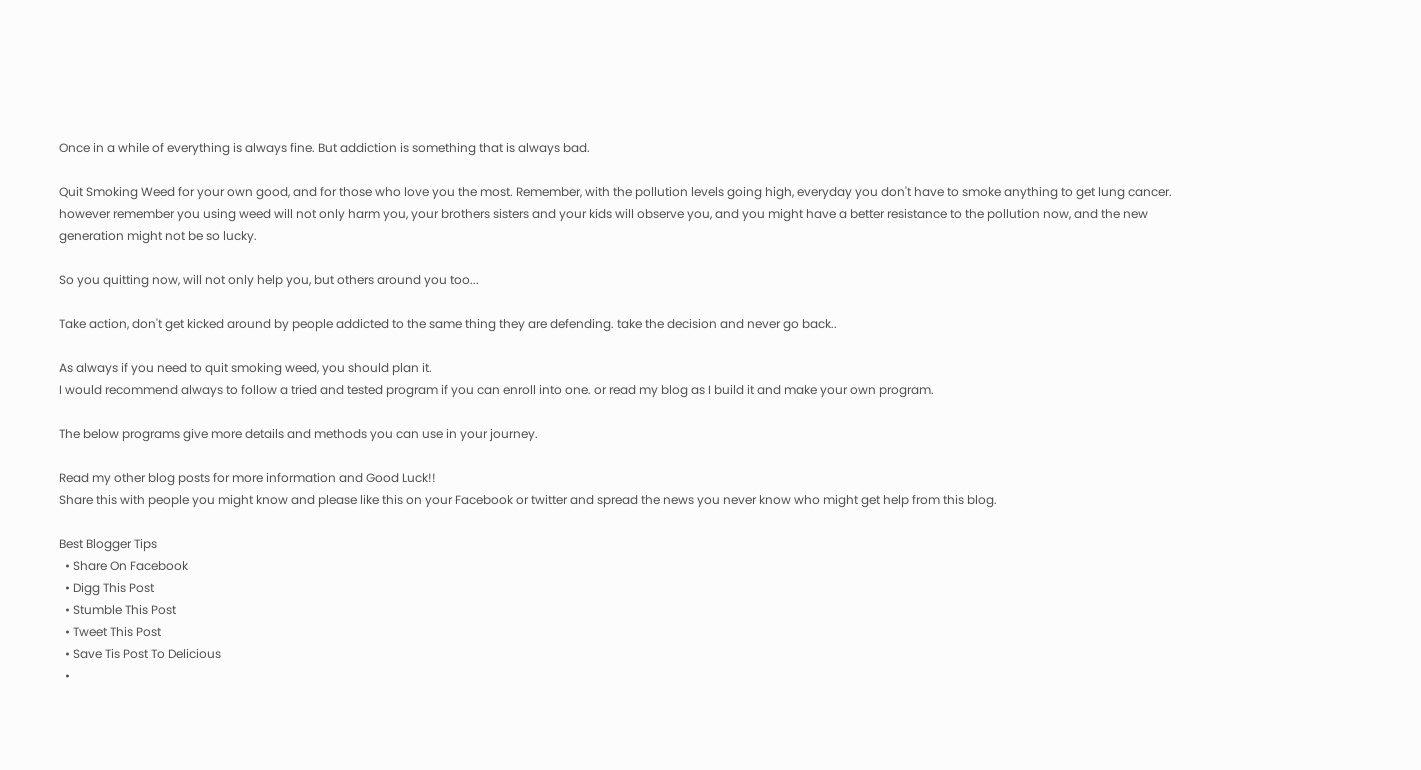Once in a while of everything is always fine. But addiction is something that is always bad.

Quit Smoking Weed for your own good, and for those who love you the most. Remember, with the pollution levels going high, everyday you don't have to smoke anything to get lung cancer. however remember you using weed will not only harm you, your brothers sisters and your kids will observe you, and you might have a better resistance to the pollution now, and the new generation might not be so lucky.

So you quitting now, will not only help you, but others around you too...

Take action, don't get kicked around by people addicted to the same thing they are defending. take the decision and never go back..

As always if you need to quit smoking weed, you should plan it.
I would recommend always to follow a tried and tested program if you can enroll into one. or read my blog as I build it and make your own program.

The below programs give more details and methods you can use in your journey.

Read my other blog posts for more information and Good Luck!!
Share this with people you might know and please like this on your Facebook or twitter and spread the news you never know who might get help from this blog.

Best Blogger Tips
  • Share On Facebook
  • Digg This Post
  • Stumble This Post
  • Tweet This Post
  • Save Tis Post To Delicious
  •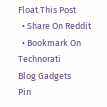Float This Post
  • Share On Reddit
  • Bookmark On Technorati
Blog Gadgets
Pin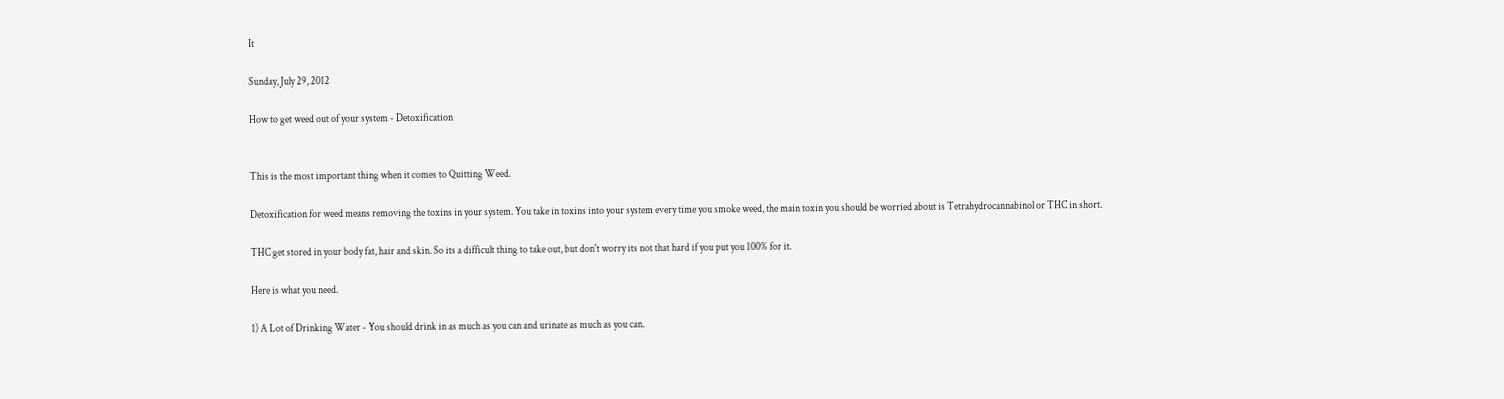It

Sunday, July 29, 2012

How to get weed out of your system - Detoxification


This is the most important thing when it comes to Quitting Weed.

Detoxification for weed means removing the toxins in your system. You take in toxins into your system every time you smoke weed, the main toxin you should be worried about is Tetrahydrocannabinol or THC in short.

THC get stored in your body fat, hair and skin. So its a difficult thing to take out, but don't worry its not that hard if you put you 100% for it.

Here is what you need.

1) A Lot of Drinking Water - You should drink in as much as you can and urinate as much as you can.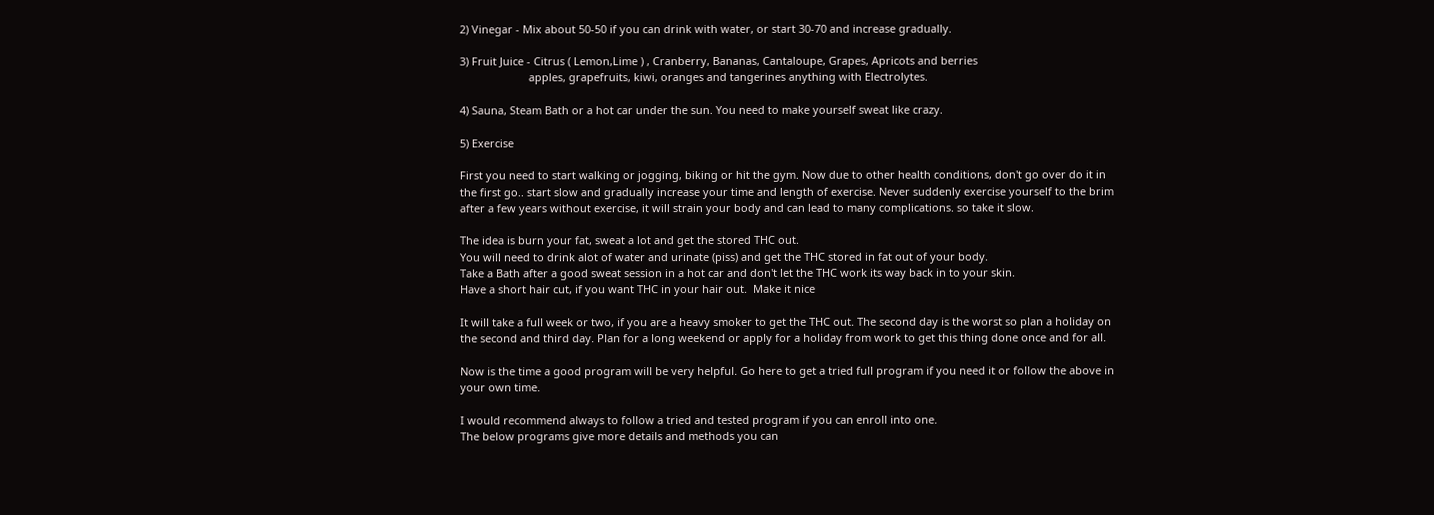2) Vinegar - Mix about 50-50 if you can drink with water, or start 30-70 and increase gradually.

3) Fruit Juice - Citrus ( Lemon,Lime ) , Cranberry, Bananas, Cantaloupe, Grapes, Apricots and berries
                       apples, grapefruits, kiwi, oranges and tangerines anything with Electrolytes.

4) Sauna, Steam Bath or a hot car under the sun. You need to make yourself sweat like crazy.

5) Exercise

First you need to start walking or jogging, biking or hit the gym. Now due to other health conditions, don't go over do it in the first go.. start slow and gradually increase your time and length of exercise. Never suddenly exercise yourself to the brim after a few years without exercise, it will strain your body and can lead to many complications. so take it slow.

The idea is burn your fat, sweat a lot and get the stored THC out.
You will need to drink alot of water and urinate (piss) and get the THC stored in fat out of your body.
Take a Bath after a good sweat session in a hot car and don't let the THC work its way back in to your skin.
Have a short hair cut, if you want THC in your hair out.  Make it nice

It will take a full week or two, if you are a heavy smoker to get the THC out. The second day is the worst so plan a holiday on the second and third day. Plan for a long weekend or apply for a holiday from work to get this thing done once and for all.

Now is the time a good program will be very helpful. Go here to get a tried full program if you need it or follow the above in your own time.

I would recommend always to follow a tried and tested program if you can enroll into one.
The below programs give more details and methods you can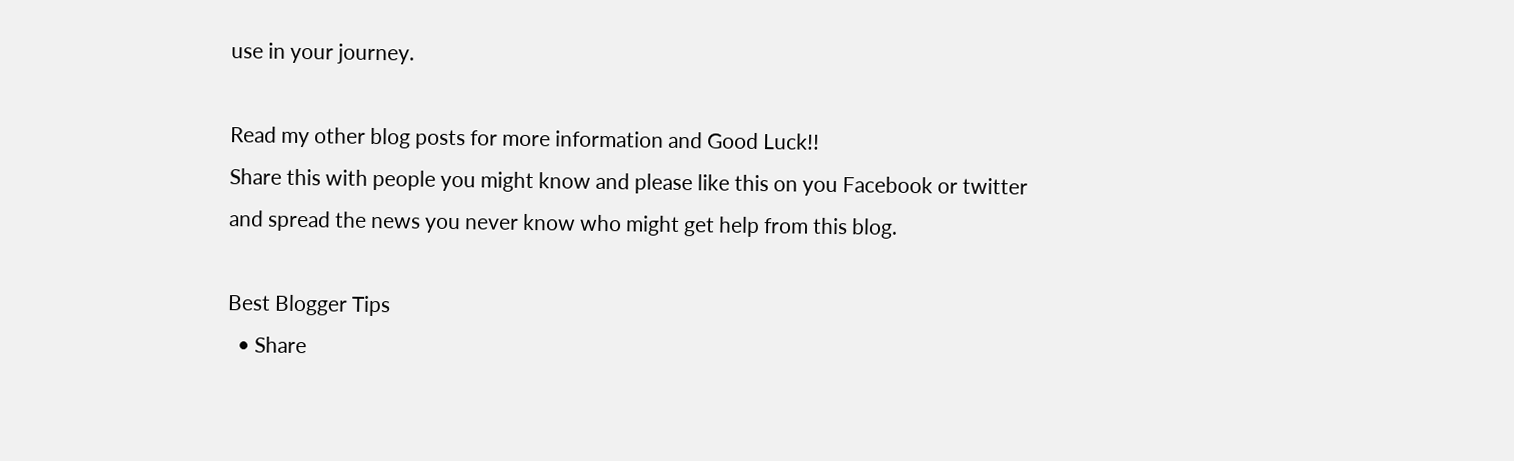use in your journey.

Read my other blog posts for more information and Good Luck!!
Share this with people you might know and please like this on you Facebook or twitter and spread the news you never know who might get help from this blog.

Best Blogger Tips
  • Share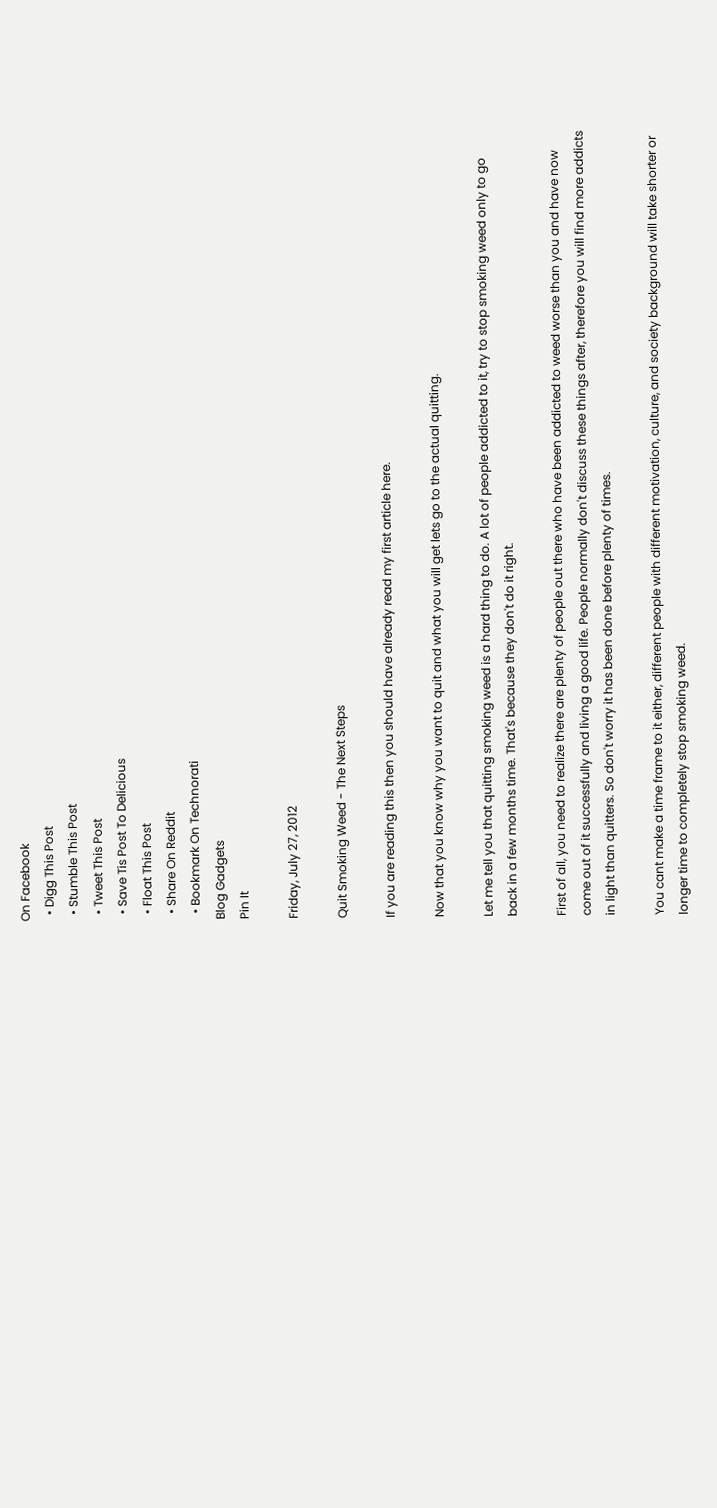On Facebook
  • Digg This Post
  • Stumble This Post
  • Tweet This Post
  • Save Tis Post To Delicious
  • Float This Post
  • Share On Reddit
  • Bookmark On Technorati
Blog Gadgets
Pin It

Friday, July 27, 2012

Quit Smoking Weed - The Next Steps

If you are reading this then you should have already read my first article here.

Now that you know why you want to quit and what you will get lets go to the actual quitting.

Let me tell you that quitting smoking weed is a hard thing to do. A lot of people addicted to it, try to stop smoking weed only to go back in a few months time. That's because they don't do it right.

First of all, you need to realize there are plenty of people out there who have been addicted to weed worse than you and have now come out of it successfully and living a good life. People normally don't discuss these things after, therefore you will find more addicts in light than quitters. So don't worry it has been done before plenty of times.

You cant make a time frame to it either, different people with different motivation, culture, and society background will take shorter or longer time to completely stop smoking weed.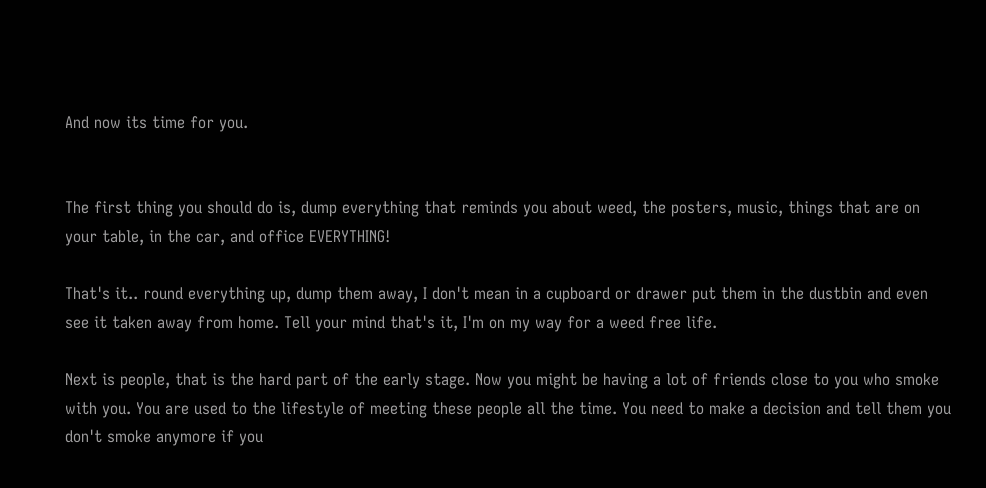And now its time for you.


The first thing you should do is, dump everything that reminds you about weed, the posters, music, things that are on your table, in the car, and office EVERYTHING!

That's it.. round everything up, dump them away, I don't mean in a cupboard or drawer put them in the dustbin and even see it taken away from home. Tell your mind that's it, I'm on my way for a weed free life.

Next is people, that is the hard part of the early stage. Now you might be having a lot of friends close to you who smoke with you. You are used to the lifestyle of meeting these people all the time. You need to make a decision and tell them you don't smoke anymore if you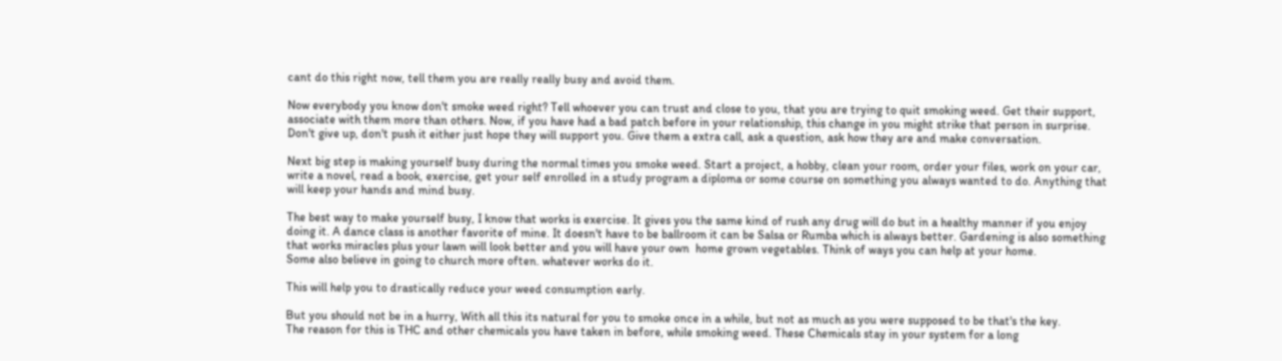cant do this right now, tell them you are really really busy and avoid them.

Now everybody you know don't smoke weed right? Tell whoever you can trust and close to you, that you are trying to quit smoking weed. Get their support, associate with them more than others. Now, if you have had a bad patch before in your relationship, this change in you might strike that person in surprise. Don't give up, don't push it either just hope they will support you. Give them a extra call, ask a question, ask how they are and make conversation.

Next big step is making yourself busy during the normal times you smoke weed. Start a project, a hobby, clean your room, order your files, work on your car, write a novel, read a book, exercise, get your self enrolled in a study program a diploma or some course on something you always wanted to do. Anything that will keep your hands and mind busy.

The best way to make yourself busy, I know that works is exercise. It gives you the same kind of rush any drug will do but in a healthy manner if you enjoy doing it. A dance class is another favorite of mine. It doesn't have to be ballroom it can be Salsa or Rumba which is always better. Gardening is also something that works miracles plus your lawn will look better and you will have your own  home grown vegetables. Think of ways you can help at your home.
Some also believe in going to church more often. whatever works do it.

This will help you to drastically reduce your weed consumption early.

But you should not be in a hurry, With all this its natural for you to smoke once in a while, but not as much as you were supposed to be that's the key.
The reason for this is THC and other chemicals you have taken in before, while smoking weed. These Chemicals stay in your system for a long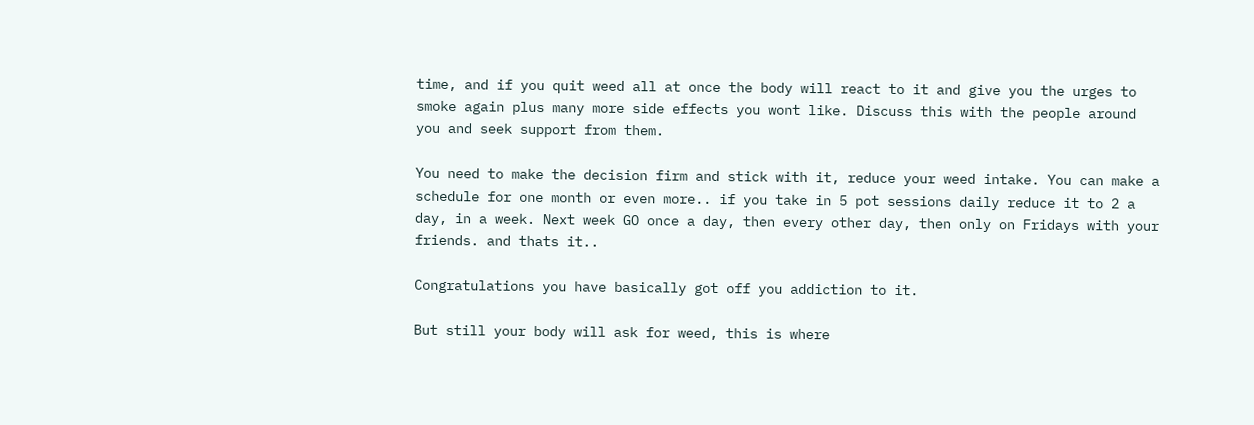time, and if you quit weed all at once the body will react to it and give you the urges to smoke again plus many more side effects you wont like. Discuss this with the people around you and seek support from them.

You need to make the decision firm and stick with it, reduce your weed intake. You can make a schedule for one month or even more.. if you take in 5 pot sessions daily reduce it to 2 a day, in a week. Next week GO once a day, then every other day, then only on Fridays with your friends. and thats it..

Congratulations you have basically got off you addiction to it.

But still your body will ask for weed, this is where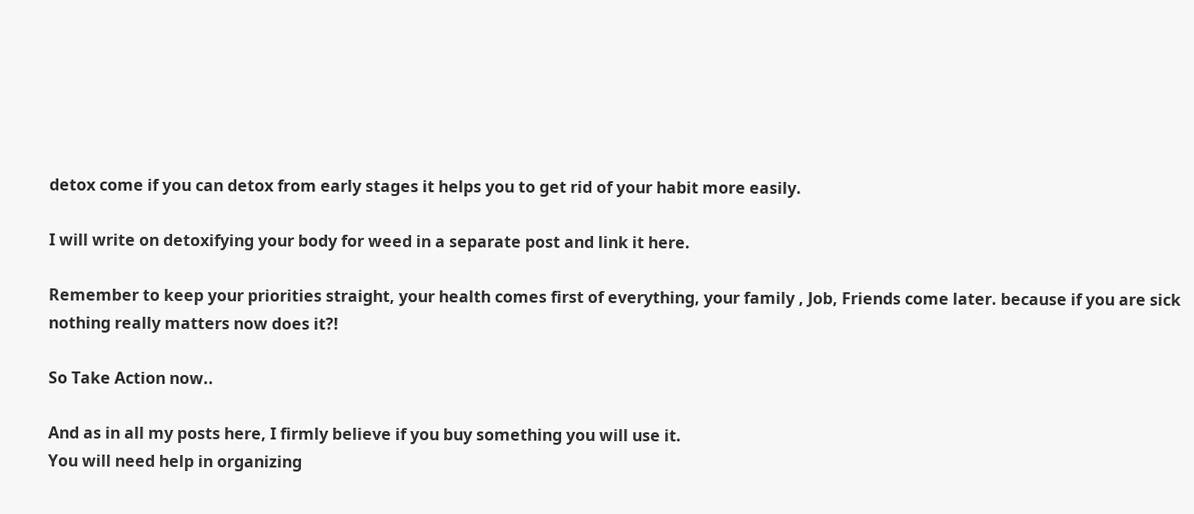detox come if you can detox from early stages it helps you to get rid of your habit more easily.

I will write on detoxifying your body for weed in a separate post and link it here.

Remember to keep your priorities straight, your health comes first of everything, your family , Job, Friends come later. because if you are sick nothing really matters now does it?!

So Take Action now..

And as in all my posts here, I firmly believe if you buy something you will use it.
You will need help in organizing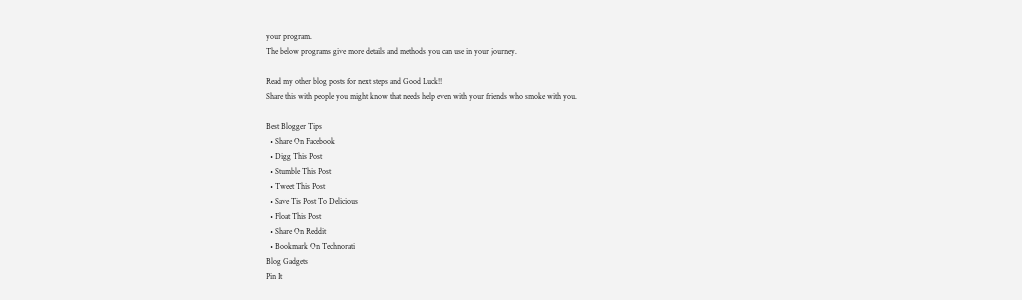your program.
The below programs give more details and methods you can use in your journey.

Read my other blog posts for next steps and Good Luck!!
Share this with people you might know that needs help even with your friends who smoke with you.

Best Blogger Tips
  • Share On Facebook
  • Digg This Post
  • Stumble This Post
  • Tweet This Post
  • Save Tis Post To Delicious
  • Float This Post
  • Share On Reddit
  • Bookmark On Technorati
Blog Gadgets
Pin It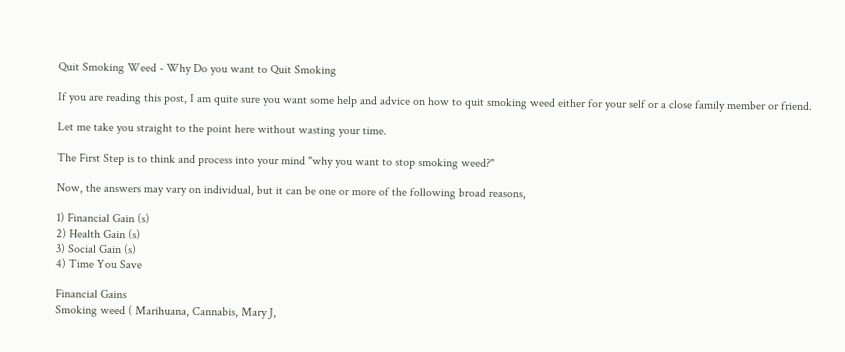Quit Smoking Weed - Why Do you want to Quit Smoking

If you are reading this post, I am quite sure you want some help and advice on how to quit smoking weed either for your self or a close family member or friend.

Let me take you straight to the point here without wasting your time.

The First Step is to think and process into your mind "why you want to stop smoking weed?"

Now, the answers may vary on individual, but it can be one or more of the following broad reasons,

1) Financial Gain (s)
2) Health Gain (s)
3) Social Gain (s)
4) Time You Save

Financial Gains
Smoking weed ( Marihuana, Cannabis, Mary J,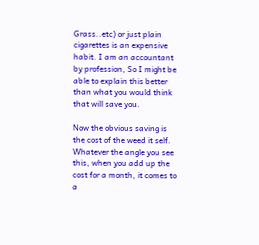Grass..etc) or just plain cigarettes is an expensive habit. I am an accountant by profession, So I might be able to explain this better than what you would think that will save you.

Now the obvious saving is the cost of the weed it self. Whatever the angle you see this, when you add up the cost for a month, it comes to a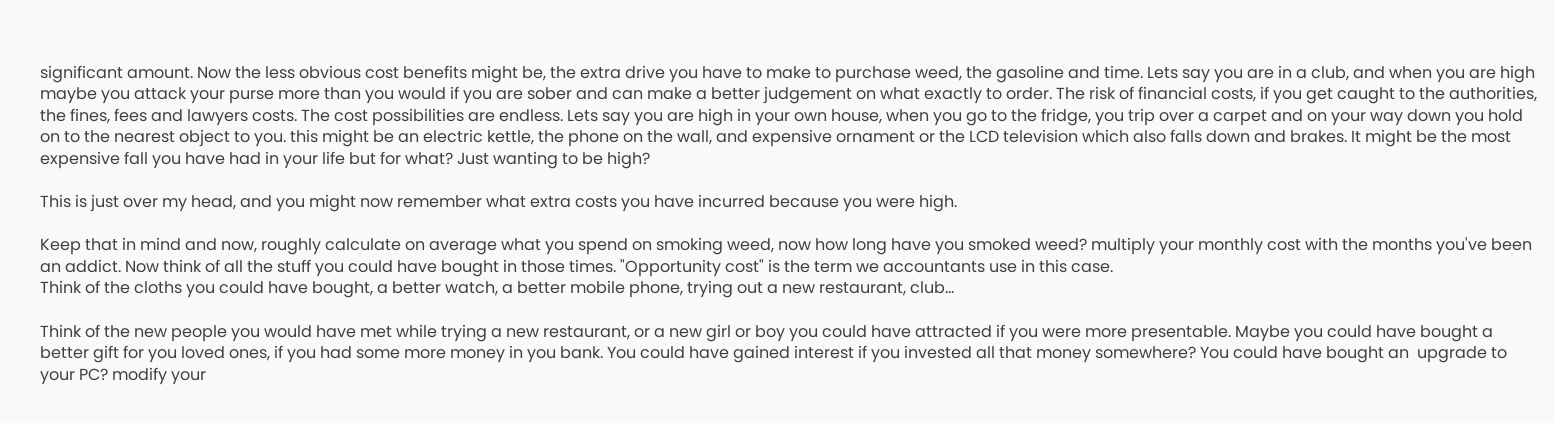significant amount. Now the less obvious cost benefits might be, the extra drive you have to make to purchase weed, the gasoline and time. Lets say you are in a club, and when you are high maybe you attack your purse more than you would if you are sober and can make a better judgement on what exactly to order. The risk of financial costs, if you get caught to the authorities, the fines, fees and lawyers costs. The cost possibilities are endless. Lets say you are high in your own house, when you go to the fridge, you trip over a carpet and on your way down you hold on to the nearest object to you. this might be an electric kettle, the phone on the wall, and expensive ornament or the LCD television which also falls down and brakes. It might be the most expensive fall you have had in your life but for what? Just wanting to be high?

This is just over my head, and you might now remember what extra costs you have incurred because you were high.

Keep that in mind and now, roughly calculate on average what you spend on smoking weed, now how long have you smoked weed? multiply your monthly cost with the months you've been an addict. Now think of all the stuff you could have bought in those times. "Opportunity cost" is the term we accountants use in this case.
Think of the cloths you could have bought, a better watch, a better mobile phone, trying out a new restaurant, club...

Think of the new people you would have met while trying a new restaurant, or a new girl or boy you could have attracted if you were more presentable. Maybe you could have bought a better gift for you loved ones, if you had some more money in you bank. You could have gained interest if you invested all that money somewhere? You could have bought an  upgrade to your PC? modify your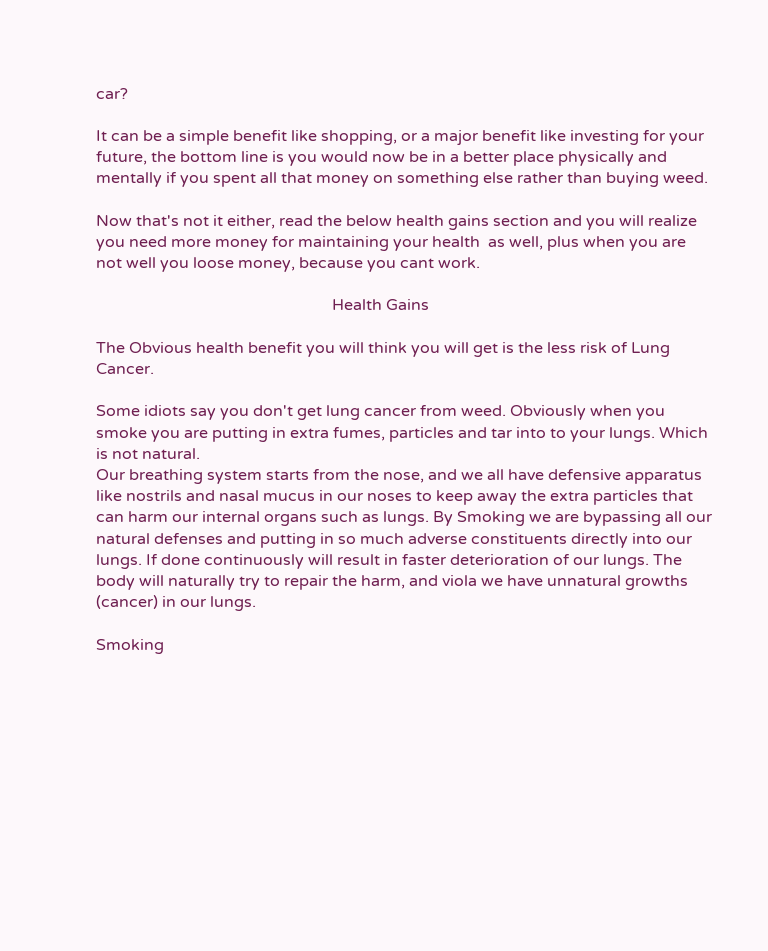car?

It can be a simple benefit like shopping, or a major benefit like investing for your future, the bottom line is you would now be in a better place physically and mentally if you spent all that money on something else rather than buying weed.

Now that's not it either, read the below health gains section and you will realize you need more money for maintaining your health  as well, plus when you are not well you loose money, because you cant work.

                                                           Health Gains

The Obvious health benefit you will think you will get is the less risk of Lung Cancer.

Some idiots say you don't get lung cancer from weed. Obviously when you smoke you are putting in extra fumes, particles and tar into to your lungs. Which is not natural.
Our breathing system starts from the nose, and we all have defensive apparatus like nostrils and nasal mucus in our noses to keep away the extra particles that can harm our internal organs such as lungs. By Smoking we are bypassing all our natural defenses and putting in so much adverse constituents directly into our lungs. If done continuously will result in faster deterioration of our lungs. The body will naturally try to repair the harm, and viola we have unnatural growths (cancer) in our lungs.

Smoking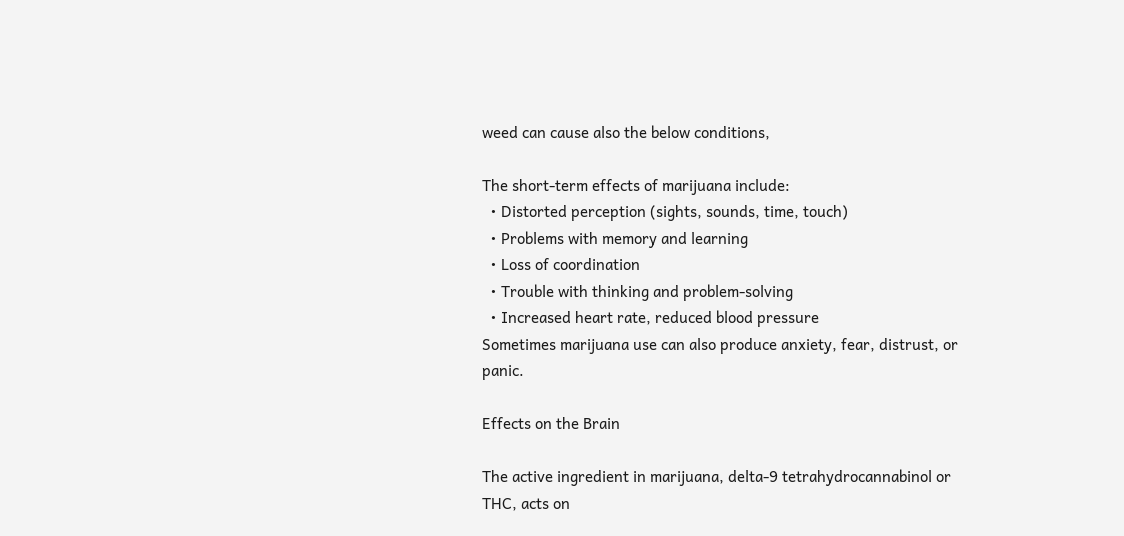weed can cause also the below conditions,

The short-term effects of marijuana include:
  • Distorted perception (sights, sounds, time, touch)
  • Problems with memory and learning
  • Loss of coordination
  • Trouble with thinking and problem-solving
  • Increased heart rate, reduced blood pressure
Sometimes marijuana use can also produce anxiety, fear, distrust, or panic.

Effects on the Brain

The active ingredient in marijuana, delta-9 tetrahydrocannabinol or THC, acts on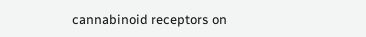cannabinoid receptors on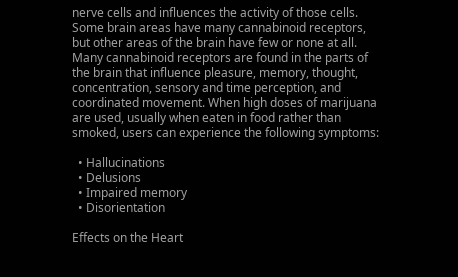nerve cells and influences the activity of those cells. Some brain areas have many cannabinoid receptors, but other areas of the brain have few or none at all. Many cannabinoid receptors are found in the parts of the brain that influence pleasure, memory, thought, concentration, sensory and time perception, and coordinated movement. When high doses of marijuana are used, usually when eaten in food rather than smoked, users can experience the following symptoms:

  • Hallucinations
  • Delusions
  • Impaired memory
  • Disorientation

Effects on the Heart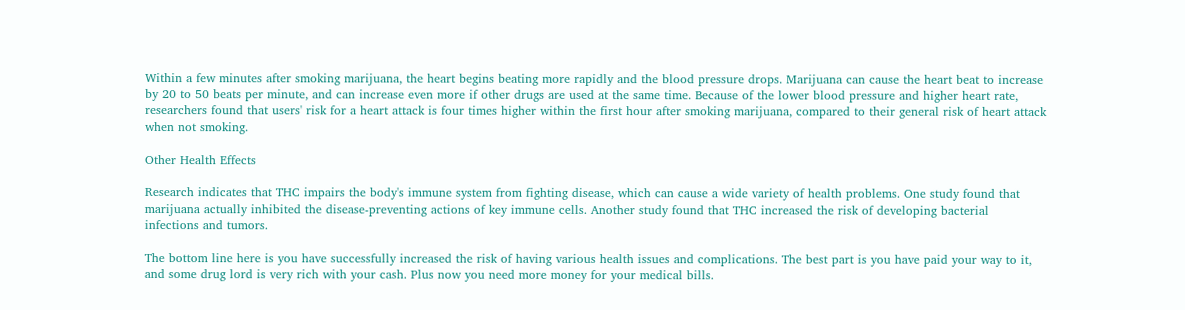Within a few minutes after smoking marijuana, the heart begins beating more rapidly and the blood pressure drops. Marijuana can cause the heart beat to increase by 20 to 50 beats per minute, and can increase even more if other drugs are used at the same time. Because of the lower blood pressure and higher heart rate, researchers found that users' risk for a heart attack is four times higher within the first hour after smoking marijuana, compared to their general risk of heart attack when not smoking.

Other Health Effects

Research indicates that THC impairs the body's immune system from fighting disease, which can cause a wide variety of health problems. One study found that marijuana actually inhibited the disease-preventing actions of key immune cells. Another study found that THC increased the risk of developing bacterial infections and tumors.

The bottom line here is you have successfully increased the risk of having various health issues and complications. The best part is you have paid your way to it, and some drug lord is very rich with your cash. Plus now you need more money for your medical bills.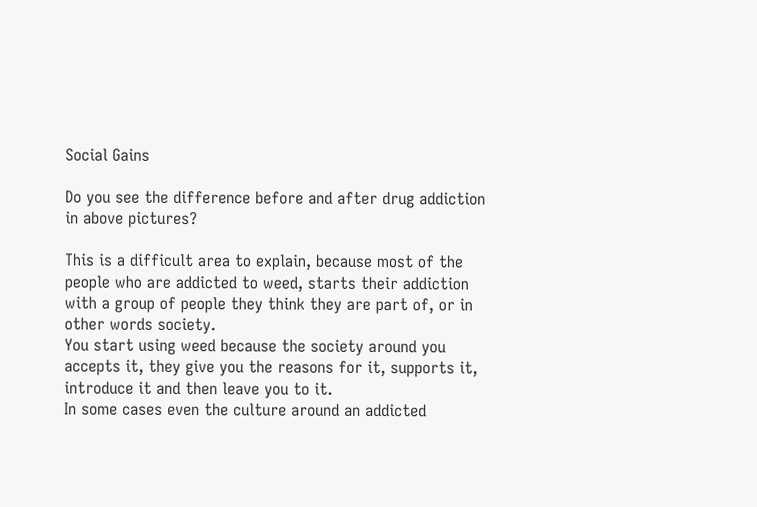Social Gains

Do you see the difference before and after drug addiction in above pictures?

This is a difficult area to explain, because most of the people who are addicted to weed, starts their addiction with a group of people they think they are part of, or in other words society.
You start using weed because the society around you accepts it, they give you the reasons for it, supports it, introduce it and then leave you to it.
In some cases even the culture around an addicted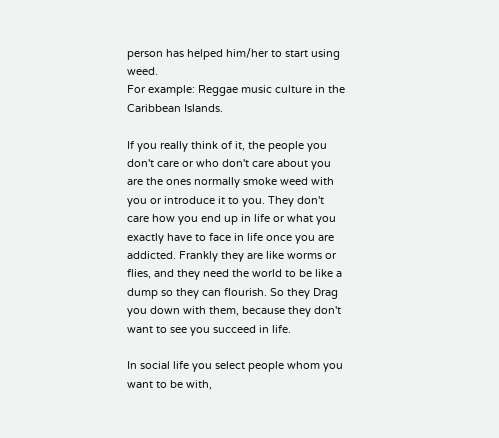person has helped him/her to start using weed.
For example: Reggae music culture in the Caribbean Islands.

If you really think of it, the people you don't care or who don't care about you are the ones normally smoke weed with you or introduce it to you. They don't care how you end up in life or what you exactly have to face in life once you are addicted. Frankly they are like worms or flies, and they need the world to be like a dump so they can flourish. So they Drag you down with them, because they don't want to see you succeed in life.

In social life you select people whom you want to be with,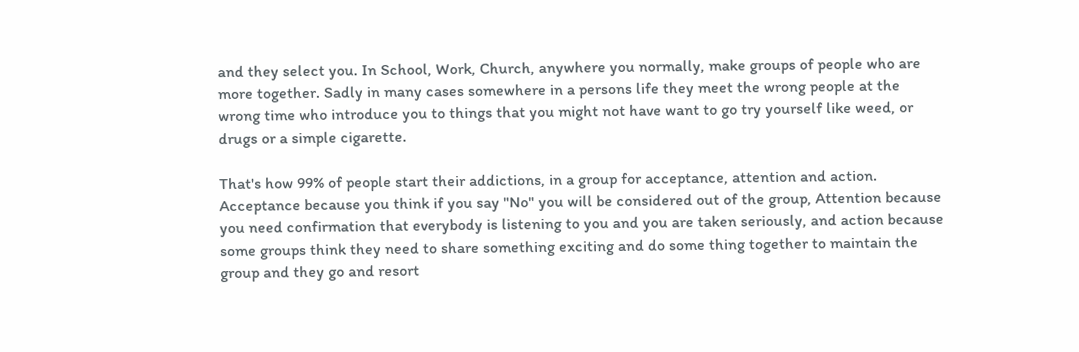and they select you. In School, Work, Church, anywhere you normally, make groups of people who are more together. Sadly in many cases somewhere in a persons life they meet the wrong people at the wrong time who introduce you to things that you might not have want to go try yourself like weed, or drugs or a simple cigarette.

That's how 99% of people start their addictions, in a group for acceptance, attention and action. Acceptance because you think if you say "No" you will be considered out of the group, Attention because you need confirmation that everybody is listening to you and you are taken seriously, and action because some groups think they need to share something exciting and do some thing together to maintain the group and they go and resort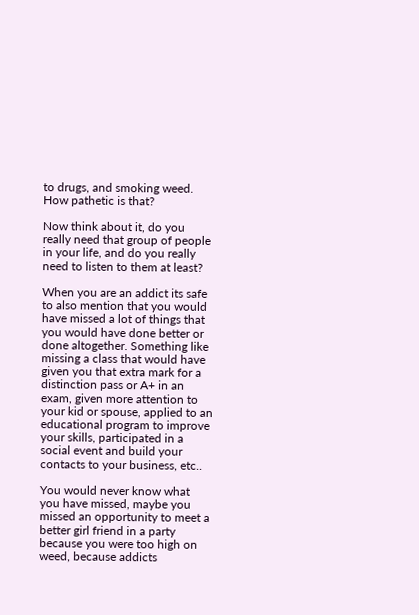to drugs, and smoking weed. How pathetic is that?

Now think about it, do you really need that group of people in your life, and do you really need to listen to them at least?

When you are an addict its safe to also mention that you would have missed a lot of things that you would have done better or done altogether. Something like missing a class that would have given you that extra mark for a distinction pass or A+ in an exam, given more attention to your kid or spouse, applied to an educational program to improve your skills, participated in a social event and build your contacts to your business, etc..

You would never know what you have missed, maybe you missed an opportunity to meet a better girl friend in a party because you were too high on weed, because addicts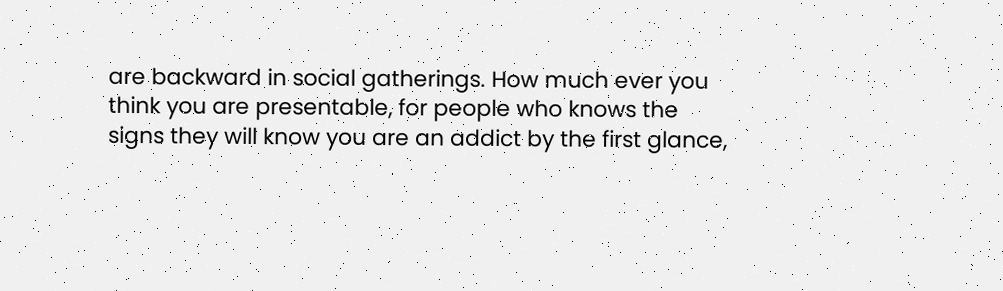are backward in social gatherings. How much ever you think you are presentable, for people who knows the signs they will know you are an addict by the first glance,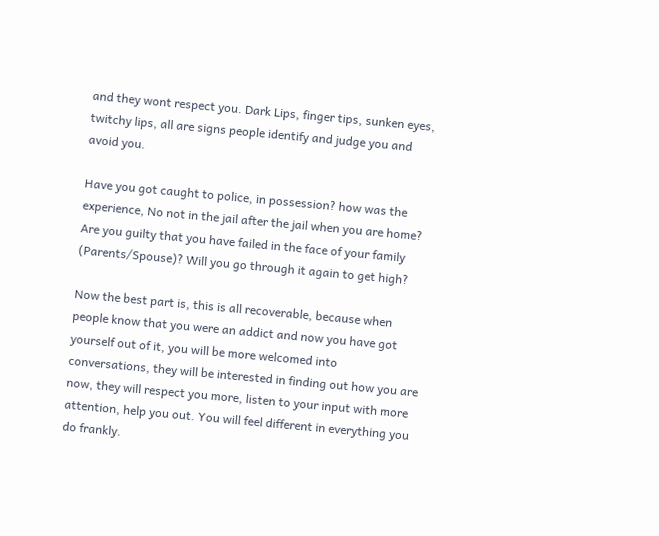and they wont respect you. Dark Lips, finger tips, sunken eyes, twitchy lips, all are signs people identify and judge you and avoid you.

Have you got caught to police, in possession? how was the experience, No not in the jail after the jail when you are home? Are you guilty that you have failed in the face of your family (Parents/Spouse)? Will you go through it again to get high?

Now the best part is, this is all recoverable, because when people know that you were an addict and now you have got yourself out of it, you will be more welcomed into conversations, they will be interested in finding out how you are now, they will respect you more, listen to your input with more attention, help you out. You will feel different in everything you do frankly.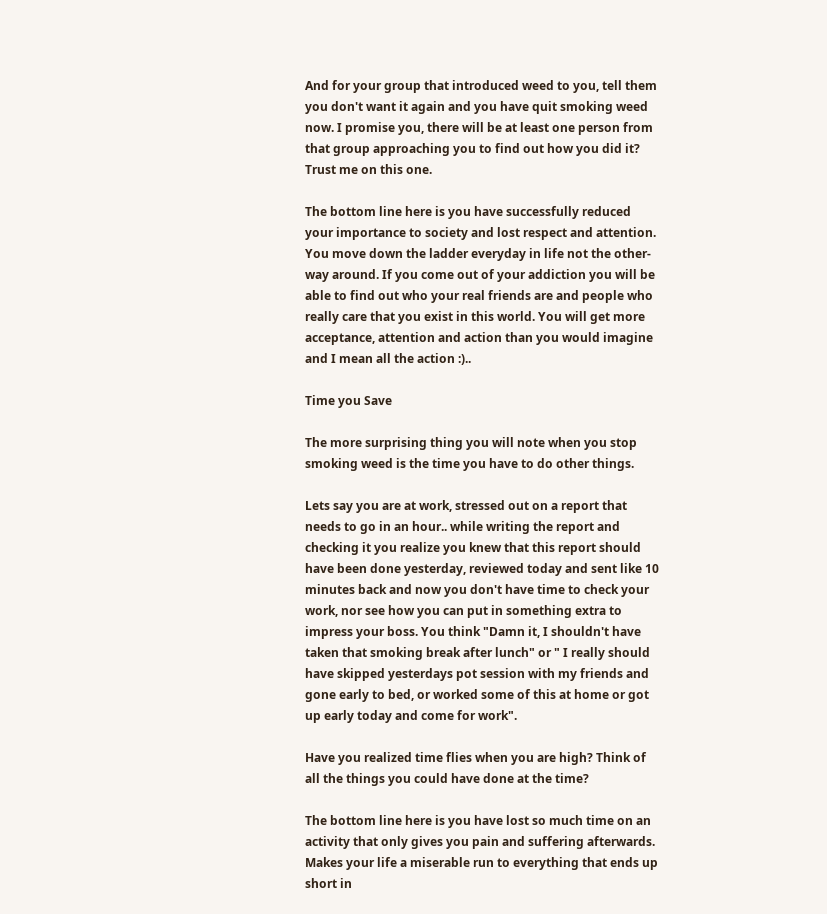And for your group that introduced weed to you, tell them you don't want it again and you have quit smoking weed now. I promise you, there will be at least one person from that group approaching you to find out how you did it? Trust me on this one.

The bottom line here is you have successfully reduced your importance to society and lost respect and attention. You move down the ladder everyday in life not the other-way around. If you come out of your addiction you will be able to find out who your real friends are and people who really care that you exist in this world. You will get more acceptance, attention and action than you would imagine and I mean all the action :)..

Time you Save

The more surprising thing you will note when you stop smoking weed is the time you have to do other things.

Lets say you are at work, stressed out on a report that needs to go in an hour.. while writing the report and checking it you realize you knew that this report should have been done yesterday, reviewed today and sent like 10 minutes back and now you don't have time to check your work, nor see how you can put in something extra to impress your boss. You think "Damn it, I shouldn't have taken that smoking break after lunch" or " I really should have skipped yesterdays pot session with my friends and gone early to bed, or worked some of this at home or got up early today and come for work".

Have you realized time flies when you are high? Think of all the things you could have done at the time?

The bottom line here is you have lost so much time on an activity that only gives you pain and suffering afterwards. Makes your life a miserable run to everything that ends up short in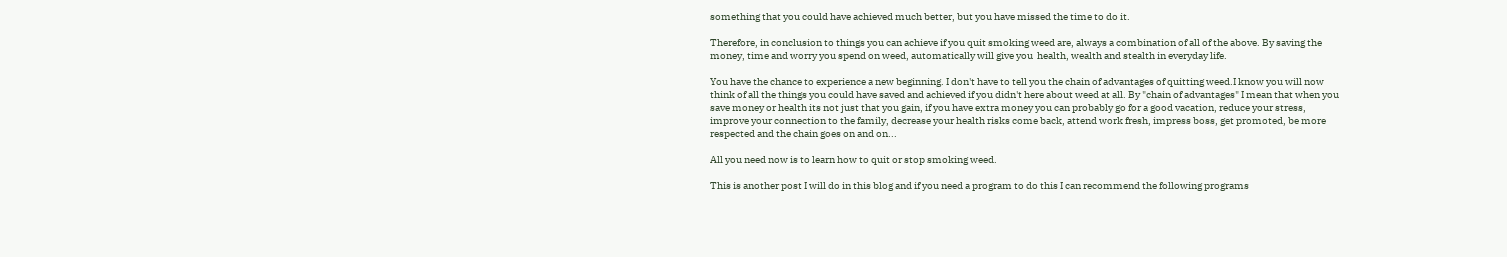something that you could have achieved much better, but you have missed the time to do it.

Therefore, in conclusion to things you can achieve if you quit smoking weed are, always a combination of all of the above. By saving the money, time and worry you spend on weed, automatically will give you  health, wealth and stealth in everyday life.

You have the chance to experience a new beginning. I don't have to tell you the chain of advantages of quitting weed.I know you will now think of all the things you could have saved and achieved if you didn't here about weed at all. By "chain of advantages" I mean that when you save money or health its not just that you gain, if you have extra money you can probably go for a good vacation, reduce your stress, improve your connection to the family, decrease your health risks come back, attend work fresh, impress boss, get promoted, be more respected and the chain goes on and on...

All you need now is to learn how to quit or stop smoking weed.

This is another post I will do in this blog and if you need a program to do this I can recommend the following programs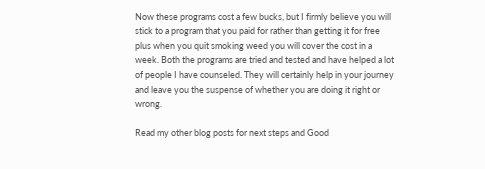Now these programs cost a few bucks, but I firmly believe you will stick to a program that you paid for rather than getting it for free plus when you quit smoking weed you will cover the cost in a week. Both the programs are tried and tested and have helped a lot of people I have counseled. They will certainly help in your journey and leave you the suspense of whether you are doing it right or wrong.

Read my other blog posts for next steps and Good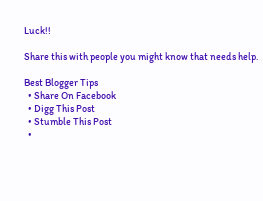Luck!!

Share this with people you might know that needs help.

Best Blogger Tips
  • Share On Facebook
  • Digg This Post
  • Stumble This Post
  •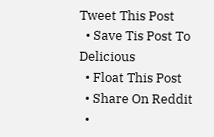Tweet This Post
  • Save Tis Post To Delicious
  • Float This Post
  • Share On Reddit
  •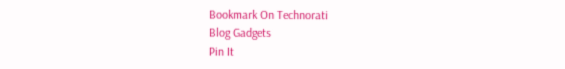Bookmark On Technorati
Blog Gadgets
Pin It